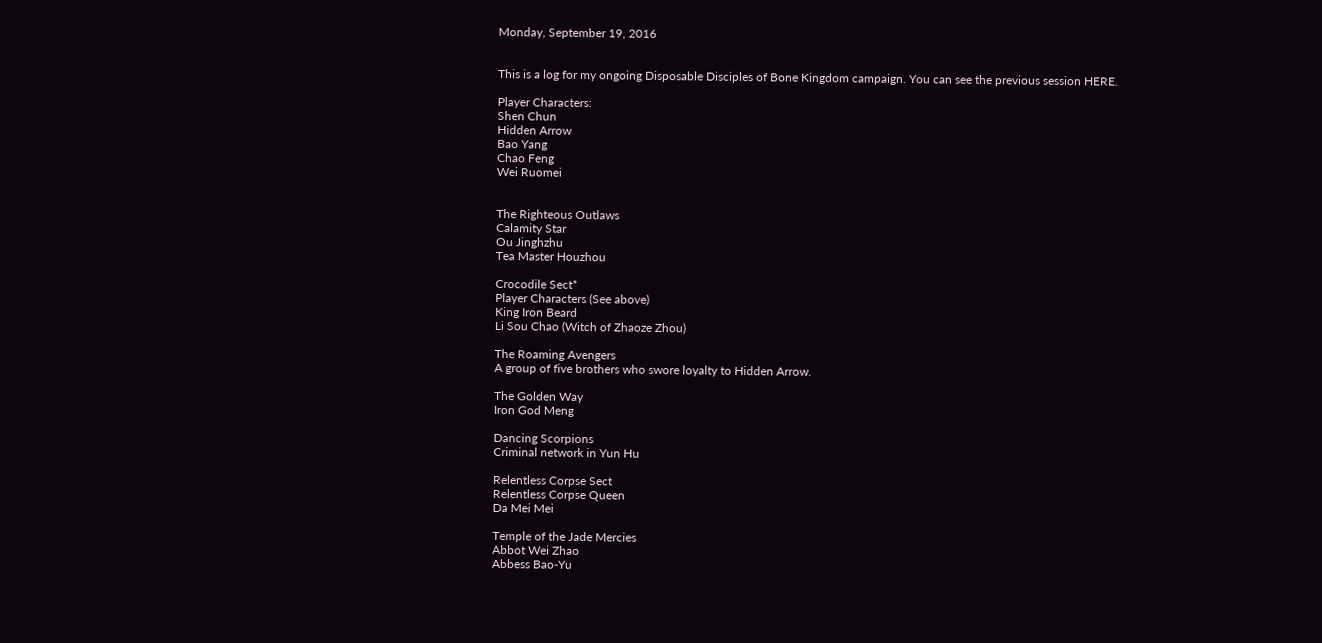Monday, September 19, 2016


This is a log for my ongoing Disposable Disciples of Bone Kingdom campaign. You can see the previous session HERE.

Player Characters:
Shen Chun
Hidden Arrow
Bao Yang
Chao Feng
Wei Ruomei


The Righteous Outlaws
Calamity Star
Ou Jinghzhu
Tea Master Houzhou

Crocodile Sect*
Player Characters (See above)
King Iron Beard
Li Sou Chao (Witch of Zhaoze Zhou)

The Roaming Avengers
A group of five brothers who swore loyalty to Hidden Arrow.

The Golden Way
Iron God Meng

Dancing Scorpions
Criminal network in Yun Hu

Relentless Corpse Sect
Relentless Corpse Queen
Da Mei Mei

Temple of the Jade Mercies
Abbot Wei Zhao
Abbess Bao-Yu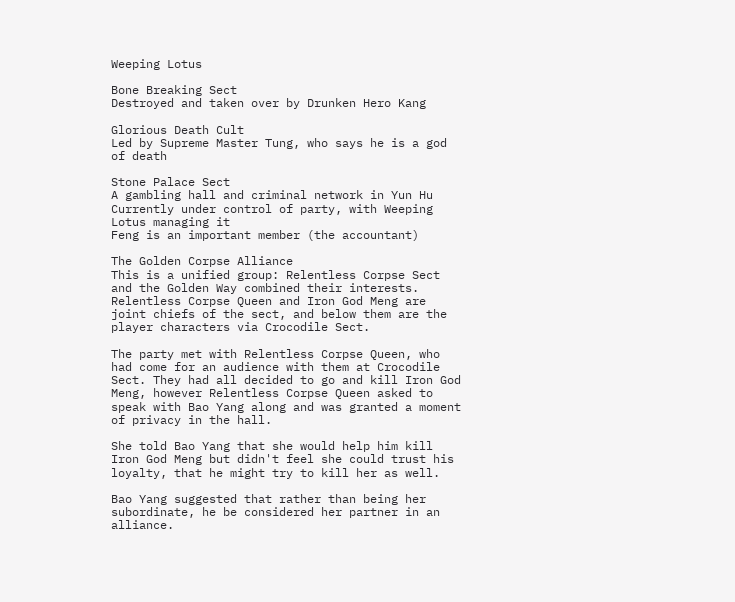Weeping Lotus

Bone Breaking Sect
Destroyed and taken over by Drunken Hero Kang

Glorious Death Cult
Led by Supreme Master Tung, who says he is a god of death

Stone Palace Sect
A gambling hall and criminal network in Yun Hu
Currently under control of party, with Weeping Lotus managing it
Feng is an important member (the accountant)

The Golden Corpse Alliance
This is a unified group: Relentless Corpse Sect and the Golden Way combined their interests. Relentless Corpse Queen and Iron God Meng are joint chiefs of the sect, and below them are the player characters via Crocodile Sect.

The party met with Relentless Corpse Queen, who had come for an audience with them at Crocodile Sect. They had all decided to go and kill Iron God Meng, however Relentless Corpse Queen asked to speak with Bao Yang along and was granted a moment of privacy in the hall.

She told Bao Yang that she would help him kill Iron God Meng but didn't feel she could trust his loyalty, that he might try to kill her as well.

Bao Yang suggested that rather than being her subordinate, he be considered her partner in an alliance.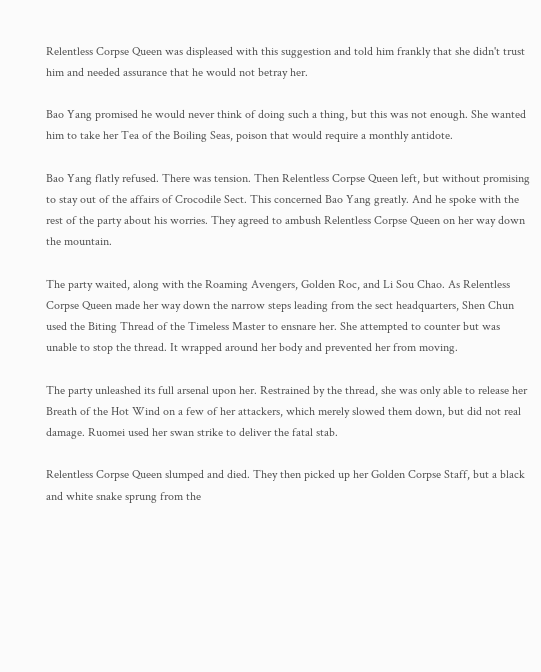Relentless Corpse Queen was displeased with this suggestion and told him frankly that she didn't trust him and needed assurance that he would not betray her.

Bao Yang promised he would never think of doing such a thing, but this was not enough. She wanted him to take her Tea of the Boiling Seas, poison that would require a monthly antidote.

Bao Yang flatly refused. There was tension. Then Relentless Corpse Queen left, but without promising to stay out of the affairs of Crocodile Sect. This concerned Bao Yang greatly. And he spoke with the rest of the party about his worries. They agreed to ambush Relentless Corpse Queen on her way down the mountain.

The party waited, along with the Roaming Avengers, Golden Roc, and Li Sou Chao. As Relentless Corpse Queen made her way down the narrow steps leading from the sect headquarters, Shen Chun used the Biting Thread of the Timeless Master to ensnare her. She attempted to counter but was unable to stop the thread. It wrapped around her body and prevented her from moving.

The party unleashed its full arsenal upon her. Restrained by the thread, she was only able to release her Breath of the Hot Wind on a few of her attackers, which merely slowed them down, but did not real damage. Ruomei used her swan strike to deliver the fatal stab.

Relentless Corpse Queen slumped and died. They then picked up her Golden Corpse Staff, but a black and white snake sprung from the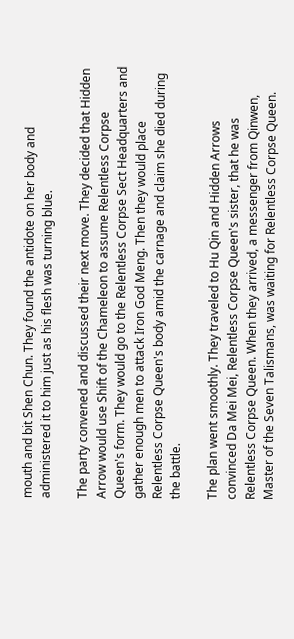mouth and bit Shen Chun. They found the antidote on her body and administered it to him just as his flesh was turning blue.

The party convened and discussed their next move. They decided that Hidden Arrow would use Shift of the Chameleon to assume Relentless Corpse Queen's form. They would go to the Relentless Corpse Sect Headquarters and gather enough men to attack Iron God Meng. Then they would place Relentless Corpse Queen's body amid the carnage and claim she died during the battle.

The plan went smoothly. They traveled to Hu Qin and Hidden Arrows convinced Da Mei Mei, Relentless Corpse Queen's sister, that he was Relentless Corpse Queen. When they arrived, a messenger from Qinwen, Master of the Seven Talismans, was waiting for Relentless Corpse Queen.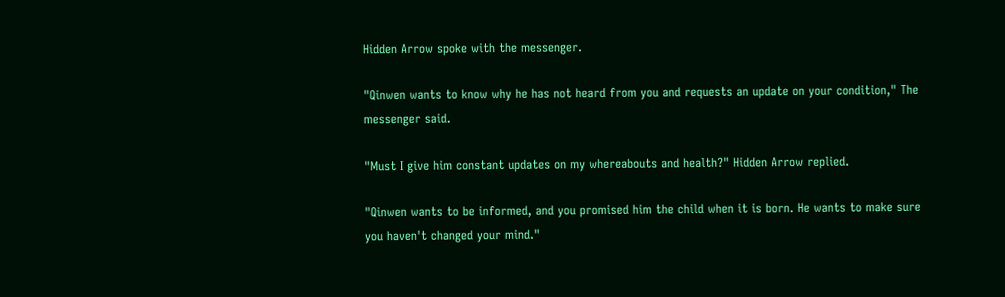Hidden Arrow spoke with the messenger.

"Qinwen wants to know why he has not heard from you and requests an update on your condition," The messenger said.

"Must I give him constant updates on my whereabouts and health?" Hidden Arrow replied.

"Qinwen wants to be informed, and you promised him the child when it is born. He wants to make sure you haven't changed your mind."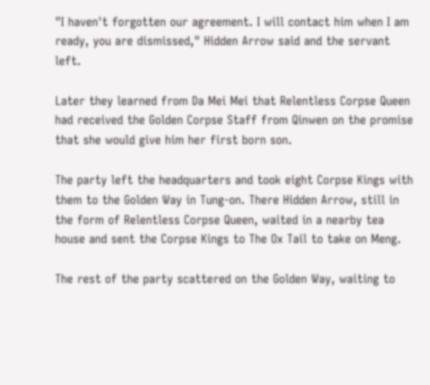"I haven't forgotten our agreement. I will contact him when I am ready, you are dismissed," Hidden Arrow said and the servant left.

Later they learned from Da Mei Mei that Relentless Corpse Queen had received the Golden Corpse Staff from Qinwen on the promise that she would give him her first born son.

The party left the headquarters and took eight Corpse Kings with them to the Golden Way in Tung-on. There Hidden Arrow, still in the form of Relentless Corpse Queen, waited in a nearby tea house and sent the Corpse Kings to The Ox Tail to take on Meng.

The rest of the party scattered on the Golden Way, waiting to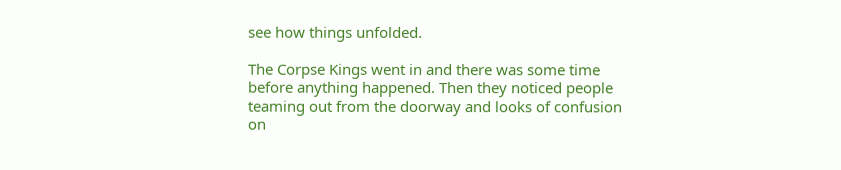see how things unfolded.

The Corpse Kings went in and there was some time before anything happened. Then they noticed people teaming out from the doorway and looks of confusion on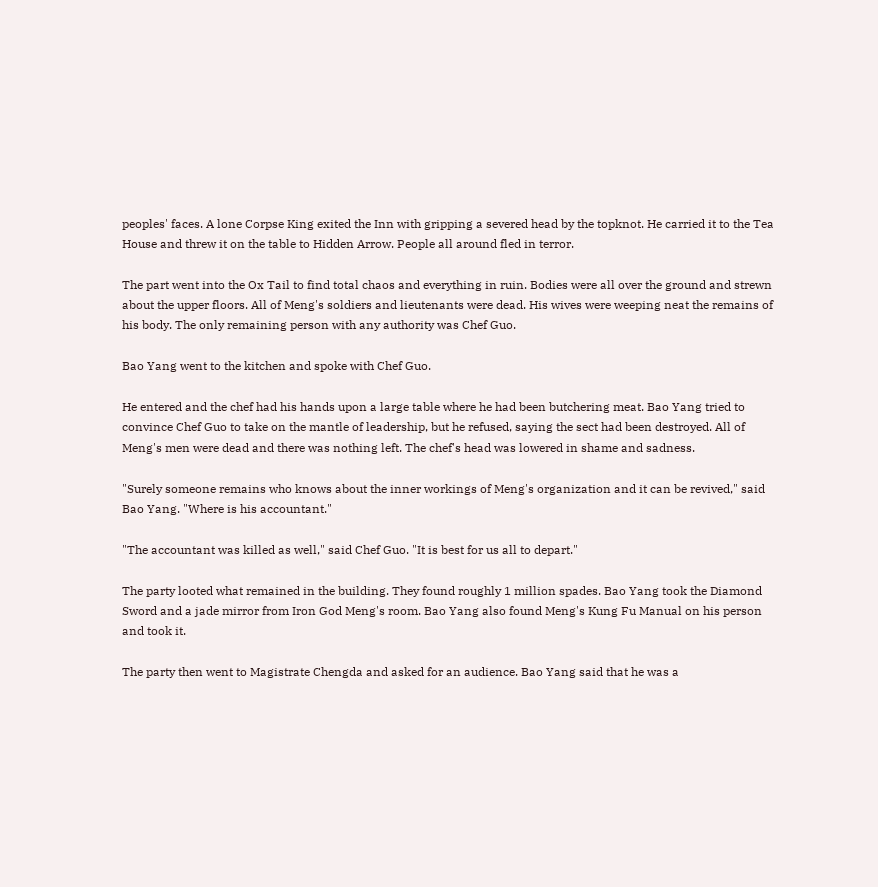peoples' faces. A lone Corpse King exited the Inn with gripping a severed head by the topknot. He carried it to the Tea House and threw it on the table to Hidden Arrow. People all around fled in terror.

The part went into the Ox Tail to find total chaos and everything in ruin. Bodies were all over the ground and strewn about the upper floors. All of Meng's soldiers and lieutenants were dead. His wives were weeping neat the remains of his body. The only remaining person with any authority was Chef Guo.

Bao Yang went to the kitchen and spoke with Chef Guo.

He entered and the chef had his hands upon a large table where he had been butchering meat. Bao Yang tried to convince Chef Guo to take on the mantle of leadership, but he refused, saying the sect had been destroyed. All of Meng's men were dead and there was nothing left. The chef's head was lowered in shame and sadness.

"Surely someone remains who knows about the inner workings of Meng's organization and it can be revived," said Bao Yang. "Where is his accountant."

"The accountant was killed as well," said Chef Guo. "It is best for us all to depart."

The party looted what remained in the building. They found roughly 1 million spades. Bao Yang took the Diamond Sword and a jade mirror from Iron God Meng's room. Bao Yang also found Meng's Kung Fu Manual on his person and took it.

The party then went to Magistrate Chengda and asked for an audience. Bao Yang said that he was a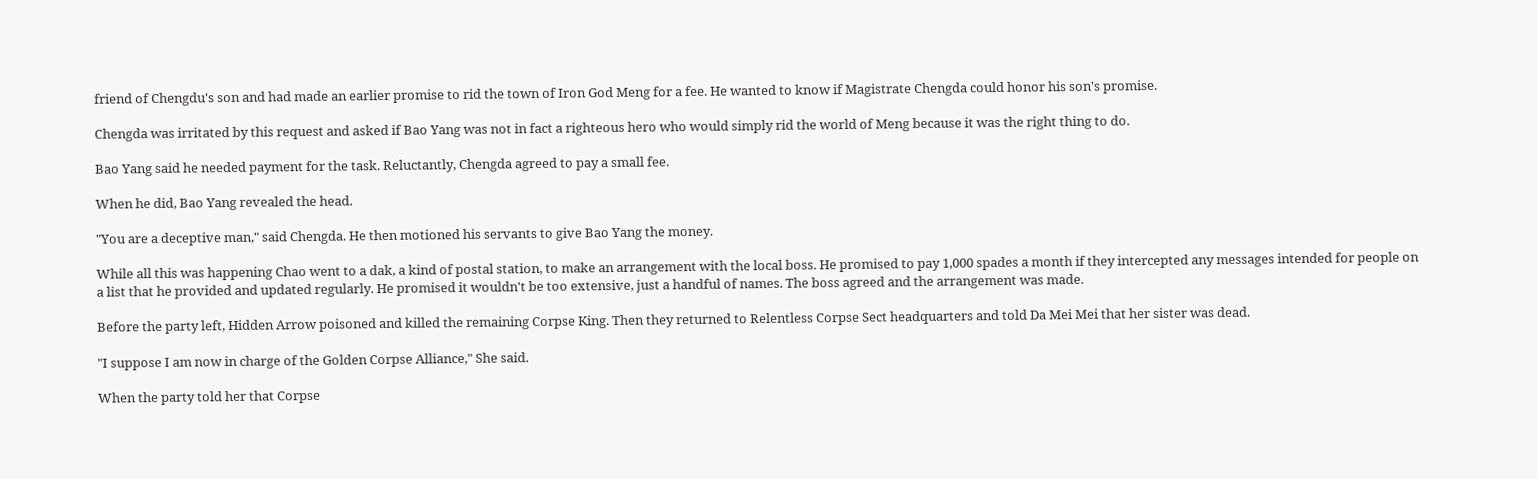friend of Chengdu's son and had made an earlier promise to rid the town of Iron God Meng for a fee. He wanted to know if Magistrate Chengda could honor his son's promise.

Chengda was irritated by this request and asked if Bao Yang was not in fact a righteous hero who would simply rid the world of Meng because it was the right thing to do.

Bao Yang said he needed payment for the task. Reluctantly, Chengda agreed to pay a small fee.

When he did, Bao Yang revealed the head.

"You are a deceptive man," said Chengda. He then motioned his servants to give Bao Yang the money.

While all this was happening Chao went to a dak, a kind of postal station, to make an arrangement with the local boss. He promised to pay 1,000 spades a month if they intercepted any messages intended for people on a list that he provided and updated regularly. He promised it wouldn't be too extensive, just a handful of names. The boss agreed and the arrangement was made.

Before the party left, Hidden Arrow poisoned and killed the remaining Corpse King. Then they returned to Relentless Corpse Sect headquarters and told Da Mei Mei that her sister was dead.

"I suppose I am now in charge of the Golden Corpse Alliance," She said.

When the party told her that Corpse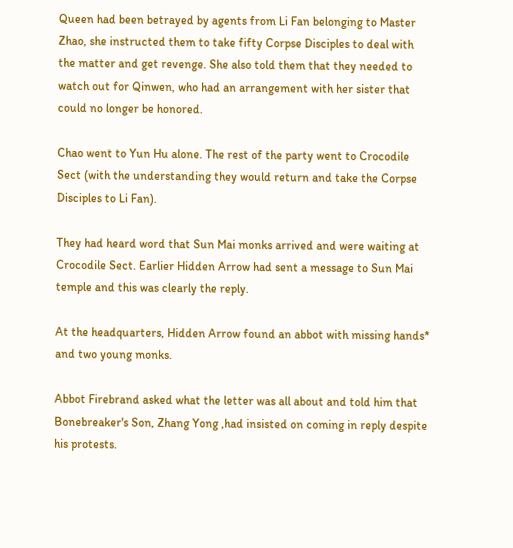Queen had been betrayed by agents from Li Fan belonging to Master Zhao, she instructed them to take fifty Corpse Disciples to deal with the matter and get revenge. She also told them that they needed to watch out for Qinwen, who had an arrangement with her sister that could no longer be honored.

Chao went to Yun Hu alone. The rest of the party went to Crocodile Sect (with the understanding they would return and take the Corpse Disciples to Li Fan).

They had heard word that Sun Mai monks arrived and were waiting at Crocodile Sect. Earlier Hidden Arrow had sent a message to Sun Mai temple and this was clearly the reply.

At the headquarters, Hidden Arrow found an abbot with missing hands* and two young monks.

Abbot Firebrand asked what the letter was all about and told him that Bonebreaker's Son, Zhang Yong ,had insisted on coming in reply despite his protests.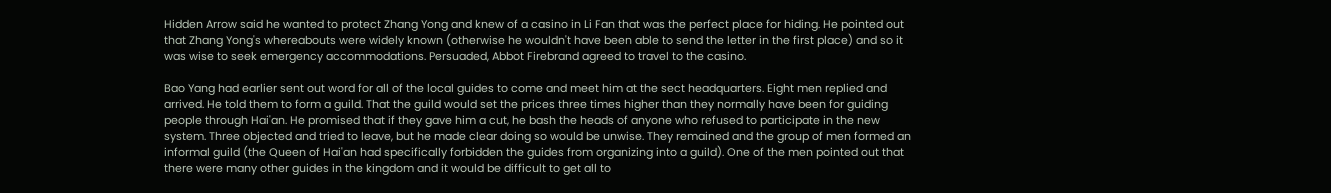Hidden Arrow said he wanted to protect Zhang Yong and knew of a casino in Li Fan that was the perfect place for hiding. He pointed out that Zhang Yong's whereabouts were widely known (otherwise he wouldn't have been able to send the letter in the first place) and so it was wise to seek emergency accommodations. Persuaded, Abbot Firebrand agreed to travel to the casino.

Bao Yang had earlier sent out word for all of the local guides to come and meet him at the sect headquarters. Eight men replied and arrived. He told them to form a guild. That the guild would set the prices three times higher than they normally have been for guiding people through Hai'an. He promised that if they gave him a cut, he bash the heads of anyone who refused to participate in the new system. Three objected and tried to leave, but he made clear doing so would be unwise. They remained and the group of men formed an informal guild (the Queen of Hai'an had specifically forbidden the guides from organizing into a guild). One of the men pointed out that there were many other guides in the kingdom and it would be difficult to get all to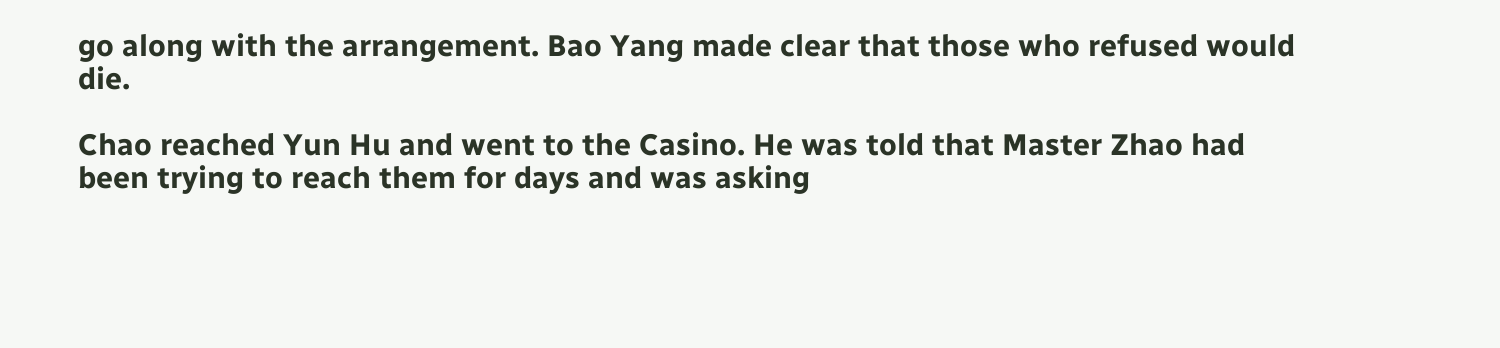go along with the arrangement. Bao Yang made clear that those who refused would die.

Chao reached Yun Hu and went to the Casino. He was told that Master Zhao had been trying to reach them for days and was asking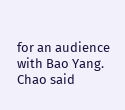for an audience with Bao Yang. Chao said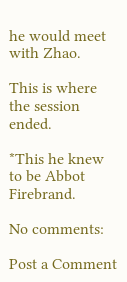he would meet with Zhao.

This is where the session ended.

*This he knew to be Abbot Firebrand.

No comments:

Post a Comment